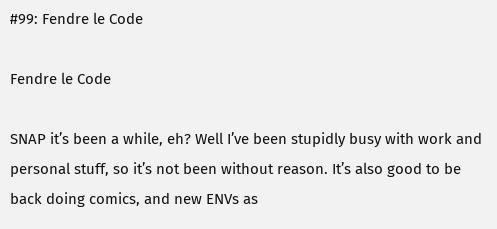#99: Fendre le Code

Fendre le Code

SNAP it’s been a while, eh? Well I’ve been stupidly busy with work and personal stuff, so it’s not been without reason. It’s also good to be back doing comics, and new ENVs as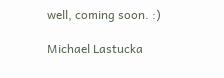well, coming soon. :)

Michael Lastucka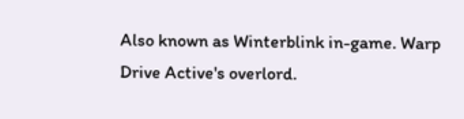Also known as Winterblink in-game. Warp Drive Active's overlord.